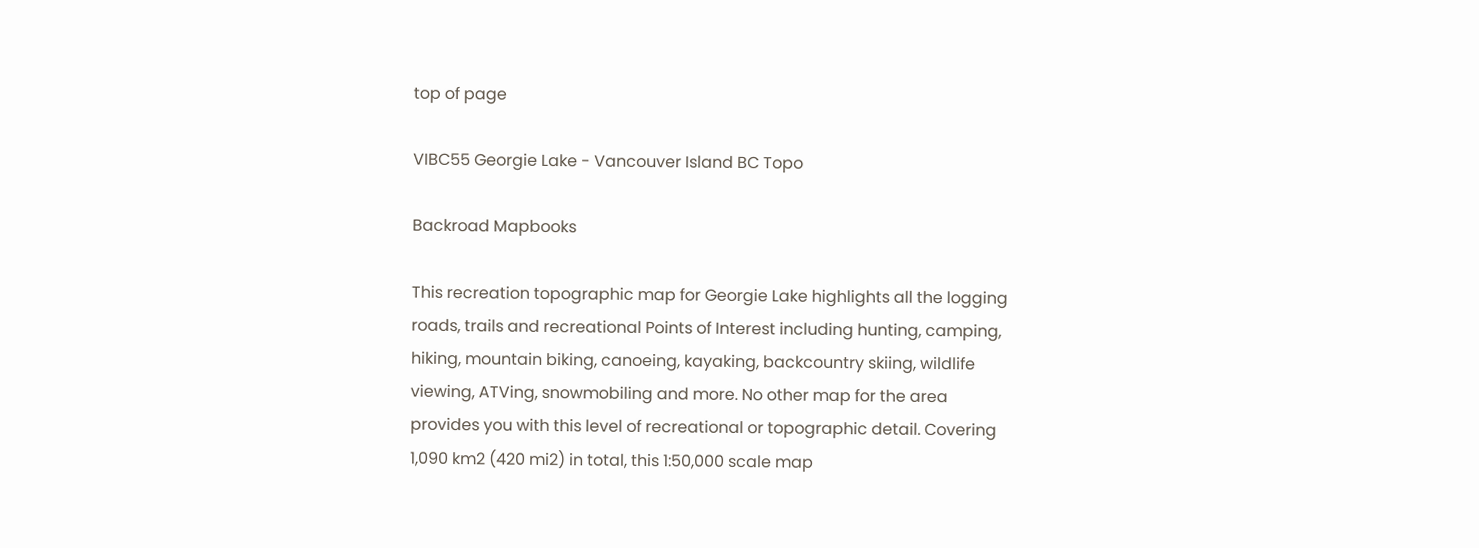top of page

VIBC55 Georgie Lake - Vancouver Island BC Topo

Backroad Mapbooks

This recreation topographic map for Georgie Lake highlights all the logging roads, trails and recreational Points of Interest including hunting, camping, hiking, mountain biking, canoeing, kayaking, backcountry skiing, wildlife viewing, ATVing, snowmobiling and more. No other map for the area provides you with this level of recreational or topographic detail. Covering 1,090 km2 (420 mi2) in total, this 1:50,000 scale map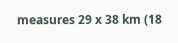measures 29 x 38 km (18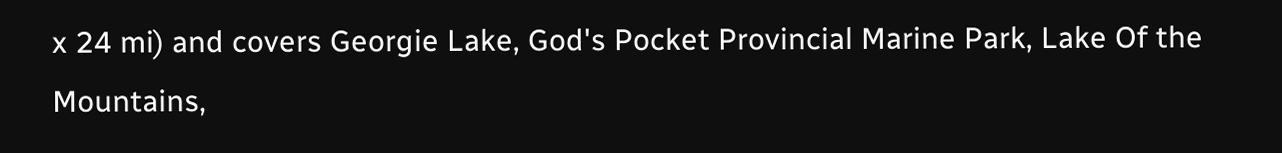x 24 mi) and covers Georgie Lake, God's Pocket Provincial Marine Park, Lake Of the Mountains,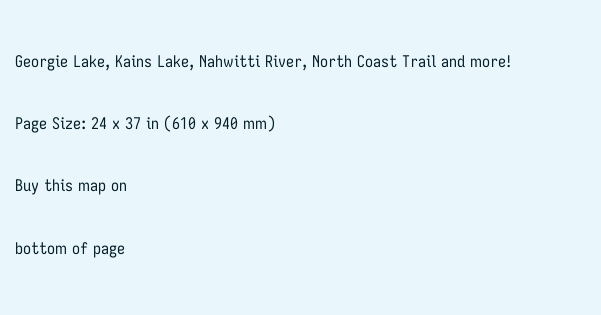Georgie Lake, Kains Lake, Nahwitti River, North Coast Trail and more!

Page Size: 24 x 37 in (610 x 940 mm)

Buy this map on

bottom of page